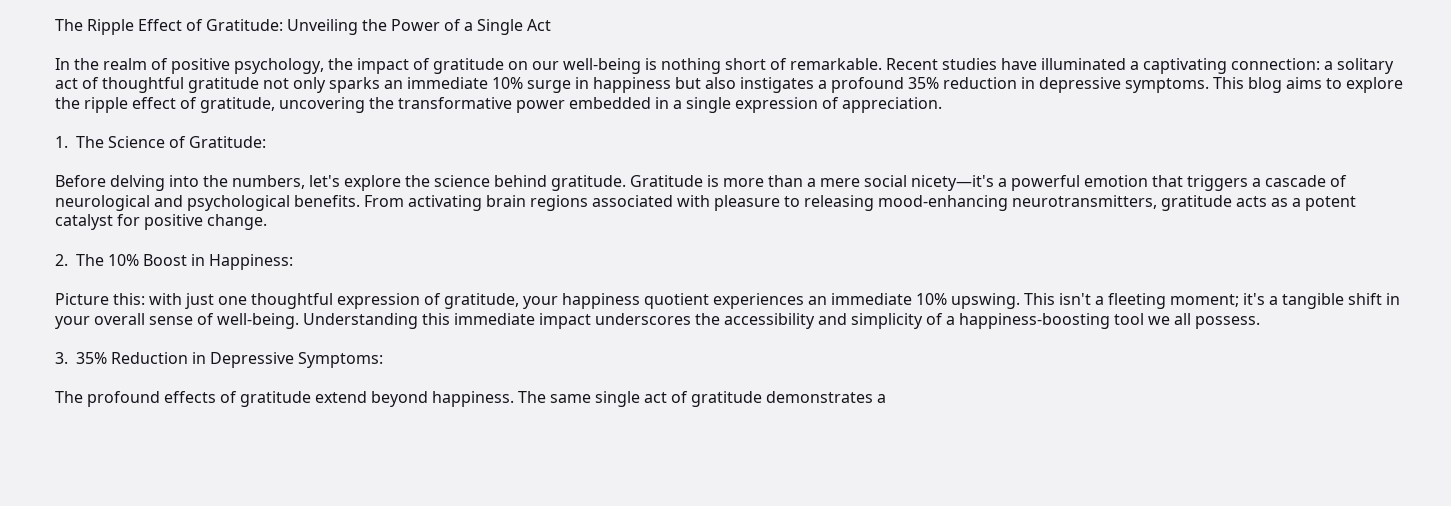The Ripple Effect of Gratitude: Unveiling the Power of a Single Act

In the realm of positive psychology, the impact of gratitude on our well-being is nothing short of remarkable. Recent studies have illuminated a captivating connection: a solitary act of thoughtful gratitude not only sparks an immediate 10% surge in happiness but also instigates a profound 35% reduction in depressive symptoms. This blog aims to explore the ripple effect of gratitude, uncovering the transformative power embedded in a single expression of appreciation.

1.  The Science of Gratitude:

Before delving into the numbers, let's explore the science behind gratitude. Gratitude is more than a mere social nicety—it's a powerful emotion that triggers a cascade of neurological and psychological benefits. From activating brain regions associated with pleasure to releasing mood-enhancing neurotransmitters, gratitude acts as a potent catalyst for positive change.

2.  The 10% Boost in Happiness:

Picture this: with just one thoughtful expression of gratitude, your happiness quotient experiences an immediate 10% upswing. This isn't a fleeting moment; it's a tangible shift in your overall sense of well-being. Understanding this immediate impact underscores the accessibility and simplicity of a happiness-boosting tool we all possess.

3.  35% Reduction in Depressive Symptoms:

The profound effects of gratitude extend beyond happiness. The same single act of gratitude demonstrates a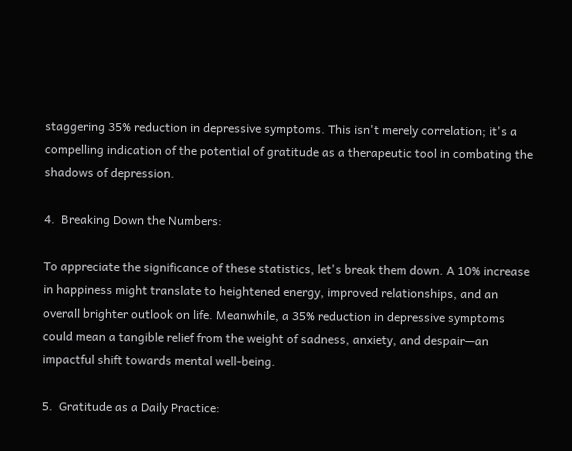staggering 35% reduction in depressive symptoms. This isn't merely correlation; it's a compelling indication of the potential of gratitude as a therapeutic tool in combating the shadows of depression.

4.  Breaking Down the Numbers:

To appreciate the significance of these statistics, let's break them down. A 10% increase in happiness might translate to heightened energy, improved relationships, and an overall brighter outlook on life. Meanwhile, a 35% reduction in depressive symptoms could mean a tangible relief from the weight of sadness, anxiety, and despair—an impactful shift towards mental well-being.

5.  Gratitude as a Daily Practice: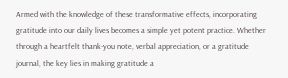Armed with the knowledge of these transformative effects, incorporating gratitude into our daily lives becomes a simple yet potent practice. Whether through a heartfelt thank-you note, verbal appreciation, or a gratitude journal, the key lies in making gratitude a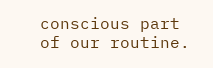conscious part of our routine.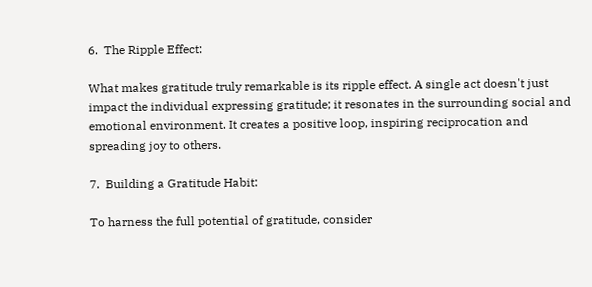6.  The Ripple Effect:

What makes gratitude truly remarkable is its ripple effect. A single act doesn't just impact the individual expressing gratitude; it resonates in the surrounding social and emotional environment. It creates a positive loop, inspiring reciprocation and spreading joy to others.

7.  Building a Gratitude Habit:

To harness the full potential of gratitude, consider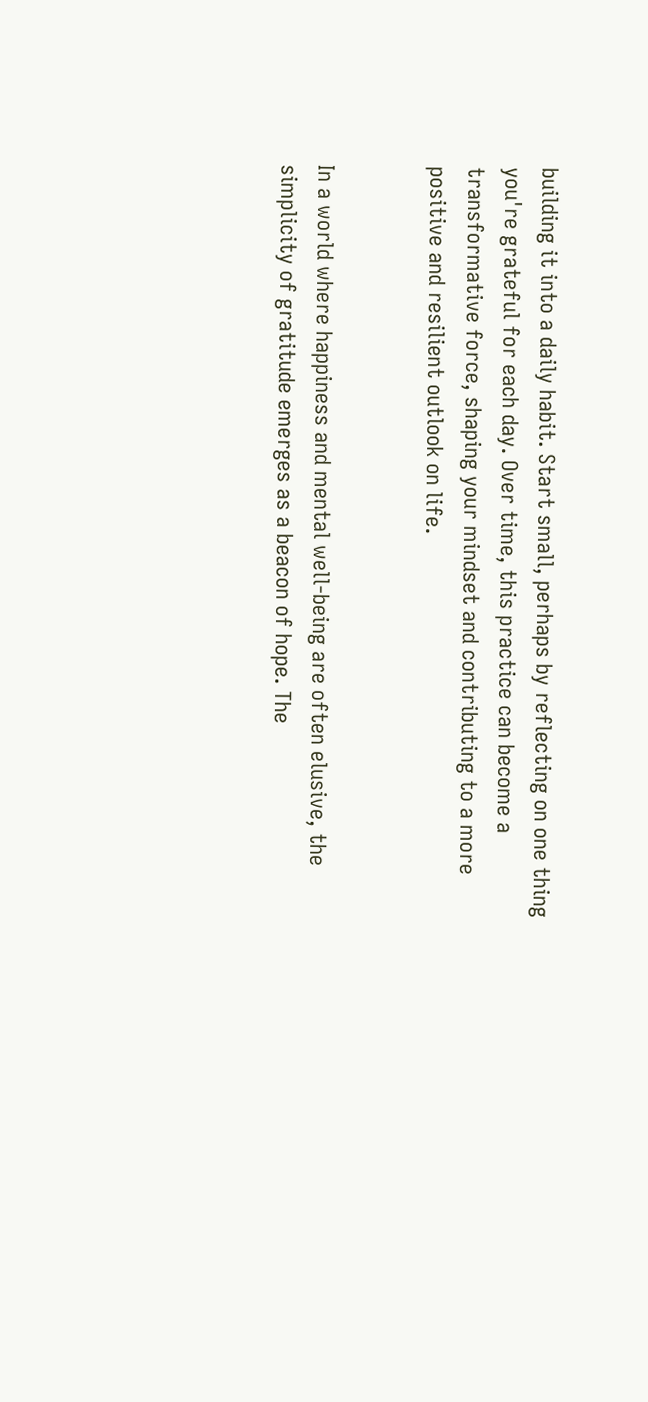building it into a daily habit. Start small, perhaps by reflecting on one thing you're grateful for each day. Over time, this practice can become a transformative force, shaping your mindset and contributing to a more positive and resilient outlook on life.


In a world where happiness and mental well-being are often elusive, the simplicity of gratitude emerges as a beacon of hope. The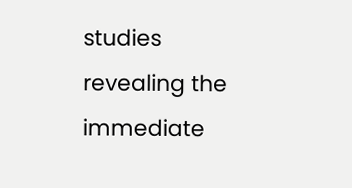studies revealing the immediate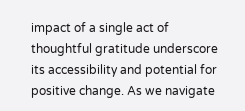impact of a single act of thoughtful gratitude underscore its accessibility and potential for positive change. As we navigate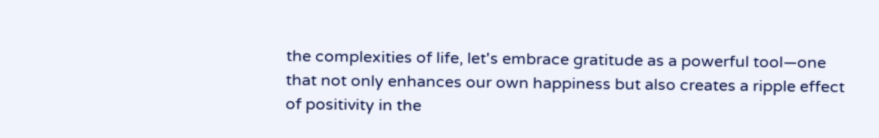the complexities of life, let's embrace gratitude as a powerful tool—one that not only enhances our own happiness but also creates a ripple effect of positivity in the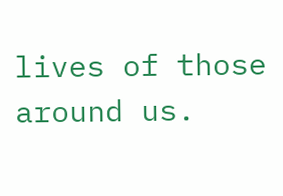lives of those around us.